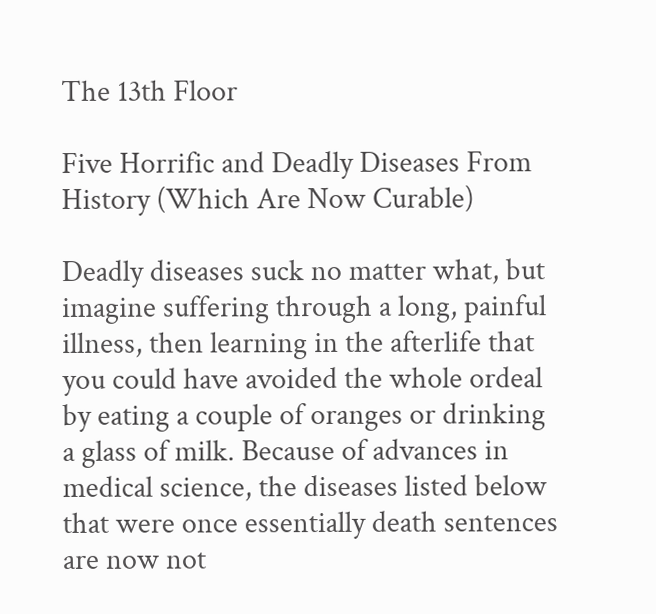The 13th Floor

Five Horrific and Deadly Diseases From History (Which Are Now Curable)

Deadly diseases suck no matter what, but imagine suffering through a long, painful illness, then learning in the afterlife that you could have avoided the whole ordeal by eating a couple of oranges or drinking a glass of milk. Because of advances in medical science, the diseases listed below that were once essentially death sentences are now not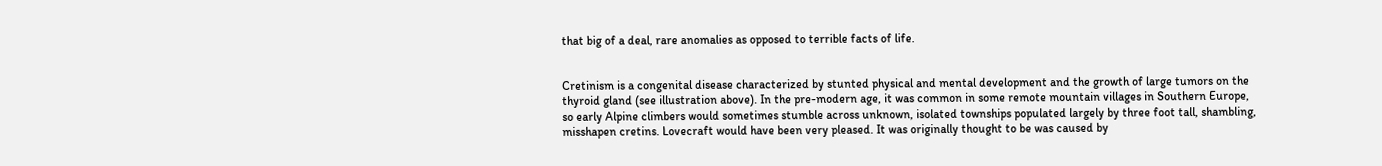that big of a deal, rare anomalies as opposed to terrible facts of life.


Cretinism is a congenital disease characterized by stunted physical and mental development and the growth of large tumors on the thyroid gland (see illustration above). In the pre-modern age, it was common in some remote mountain villages in Southern Europe, so early Alpine climbers would sometimes stumble across unknown, isolated townships populated largely by three foot tall, shambling, misshapen cretins. Lovecraft would have been very pleased. It was originally thought to be was caused by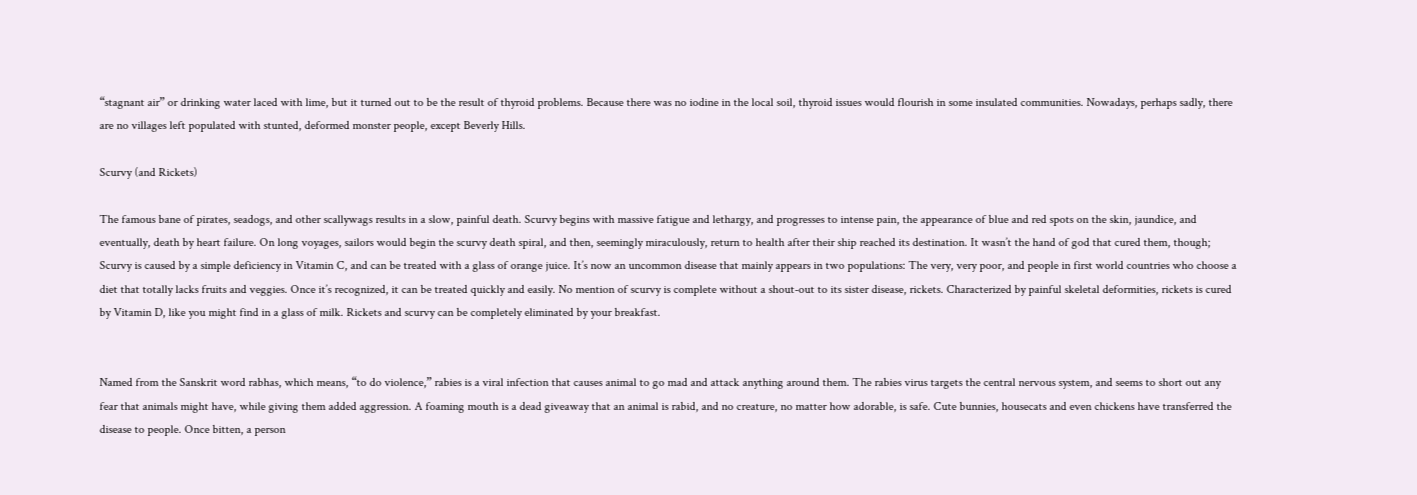“stagnant air” or drinking water laced with lime, but it turned out to be the result of thyroid problems. Because there was no iodine in the local soil, thyroid issues would flourish in some insulated communities. Nowadays, perhaps sadly, there are no villages left populated with stunted, deformed monster people, except Beverly Hills.

Scurvy (and Rickets)

The famous bane of pirates, seadogs, and other scallywags results in a slow, painful death. Scurvy begins with massive fatigue and lethargy, and progresses to intense pain, the appearance of blue and red spots on the skin, jaundice, and eventually, death by heart failure. On long voyages, sailors would begin the scurvy death spiral, and then, seemingly miraculously, return to health after their ship reached its destination. It wasn’t the hand of god that cured them, though; Scurvy is caused by a simple deficiency in Vitamin C, and can be treated with a glass of orange juice. It’s now an uncommon disease that mainly appears in two populations: The very, very poor, and people in first world countries who choose a diet that totally lacks fruits and veggies. Once it’s recognized, it can be treated quickly and easily. No mention of scurvy is complete without a shout-out to its sister disease, rickets. Characterized by painful skeletal deformities, rickets is cured by Vitamin D, like you might find in a glass of milk. Rickets and scurvy can be completely eliminated by your breakfast.


Named from the Sanskrit word rabhas, which means, “to do violence,” rabies is a viral infection that causes animal to go mad and attack anything around them. The rabies virus targets the central nervous system, and seems to short out any fear that animals might have, while giving them added aggression. A foaming mouth is a dead giveaway that an animal is rabid, and no creature, no matter how adorable, is safe. Cute bunnies, housecats and even chickens have transferred the disease to people. Once bitten, a person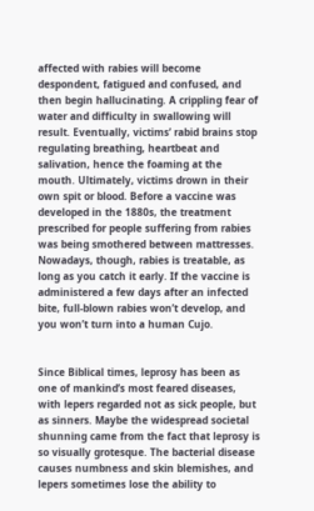affected with rabies will become despondent, fatigued and confused, and then begin hallucinating. A crippling fear of water and difficulty in swallowing will result. Eventually, victims’ rabid brains stop regulating breathing, heartbeat and salivation, hence the foaming at the mouth. Ultimately, victims drown in their own spit or blood. Before a vaccine was developed in the 1880s, the treatment prescribed for people suffering from rabies was being smothered between mattresses. Nowadays, though, rabies is treatable, as long as you catch it early. If the vaccine is administered a few days after an infected bite, full-blown rabies won’t develop, and you won’t turn into a human Cujo.


Since Biblical times, leprosy has been as one of mankind’s most feared diseases, with lepers regarded not as sick people, but as sinners. Maybe the widespread societal shunning came from the fact that leprosy is so visually grotesque. The bacterial disease causes numbness and skin blemishes, and lepers sometimes lose the ability to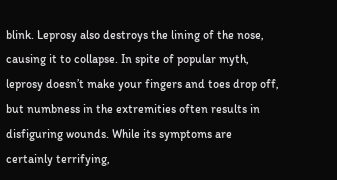blink. Leprosy also destroys the lining of the nose, causing it to collapse. In spite of popular myth, leprosy doesn’t make your fingers and toes drop off, but numbness in the extremities often results in disfiguring wounds. While its symptoms are certainly terrifying,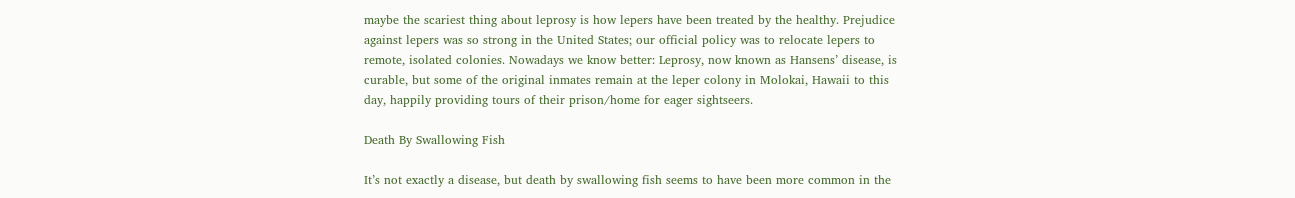maybe the scariest thing about leprosy is how lepers have been treated by the healthy. Prejudice against lepers was so strong in the United States; our official policy was to relocate lepers to remote, isolated colonies. Nowadays we know better: Leprosy, now known as Hansens’ disease, is curable, but some of the original inmates remain at the leper colony in Molokai, Hawaii to this day, happily providing tours of their prison/home for eager sightseers.

Death By Swallowing Fish

It’s not exactly a disease, but death by swallowing fish seems to have been more common in the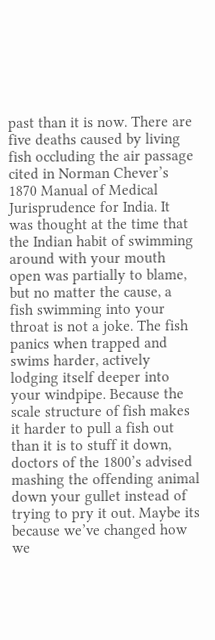past than it is now. There are five deaths caused by living fish occluding the air passage cited in Norman Chever’s 1870 Manual of Medical Jurisprudence for India. It was thought at the time that the Indian habit of swimming around with your mouth open was partially to blame, but no matter the cause, a fish swimming into your throat is not a joke. The fish panics when trapped and swims harder, actively lodging itself deeper into your windpipe. Because the scale structure of fish makes it harder to pull a fish out than it is to stuff it down, doctors of the 1800’s advised mashing the offending animal down your gullet instead of trying to pry it out. Maybe its because we’ve changed how we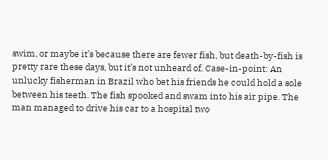swim, or maybe it’s because there are fewer fish, but death-by-fish is pretty rare these days, but it’s not unheard of. Case-in-point: An unlucky fisherman in Brazil who bet his friends he could hold a sole between his teeth. The fish spooked and swam into his air pipe. The man managed to drive his car to a hospital two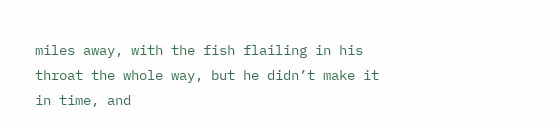miles away, with the fish flailing in his throat the whole way, but he didn’t make it in time, and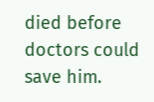died before doctors could save him.